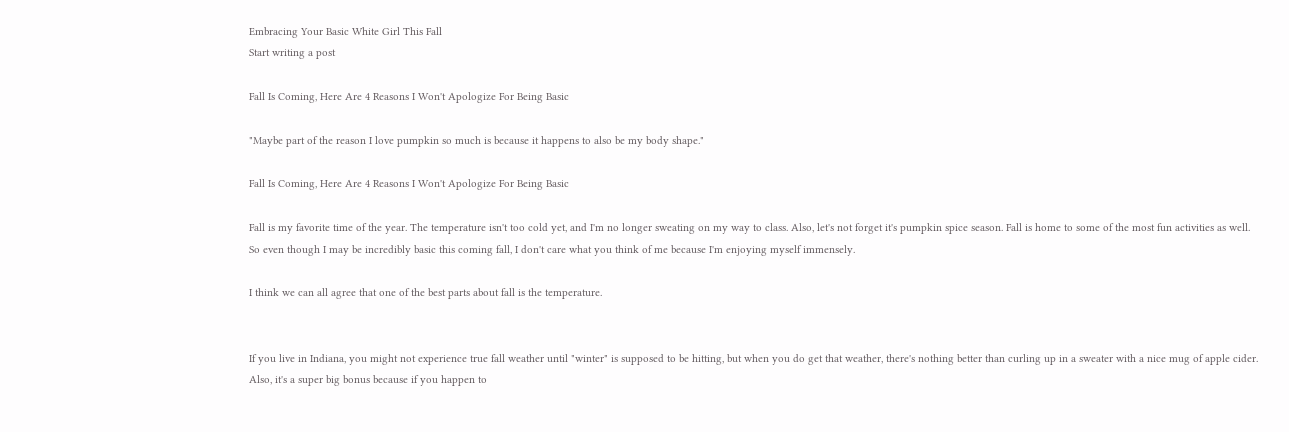Embracing Your Basic White Girl This Fall
Start writing a post

Fall Is Coming, Here Are 4 Reasons I Won't Apologize For Being Basic

"Maybe part of the reason I love pumpkin so much is because it happens to also be my body shape."

Fall Is Coming, Here Are 4 Reasons I Won't Apologize For Being Basic

Fall is my favorite time of the year. The temperature isn't too cold yet, and I'm no longer sweating on my way to class. Also, let's not forget it's pumpkin spice season. Fall is home to some of the most fun activities as well. So even though I may be incredibly basic this coming fall, I don't care what you think of me because I'm enjoying myself immensely.

I think we can all agree that one of the best parts about fall is the temperature.


If you live in Indiana, you might not experience true fall weather until "winter" is supposed to be hitting, but when you do get that weather, there's nothing better than curling up in a sweater with a nice mug of apple cider. Also, it's a super big bonus because if you happen to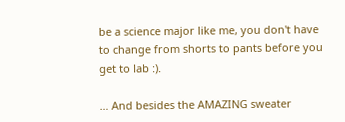be a science major like me, you don't have to change from shorts to pants before you get to lab :).

… And besides the AMAZING sweater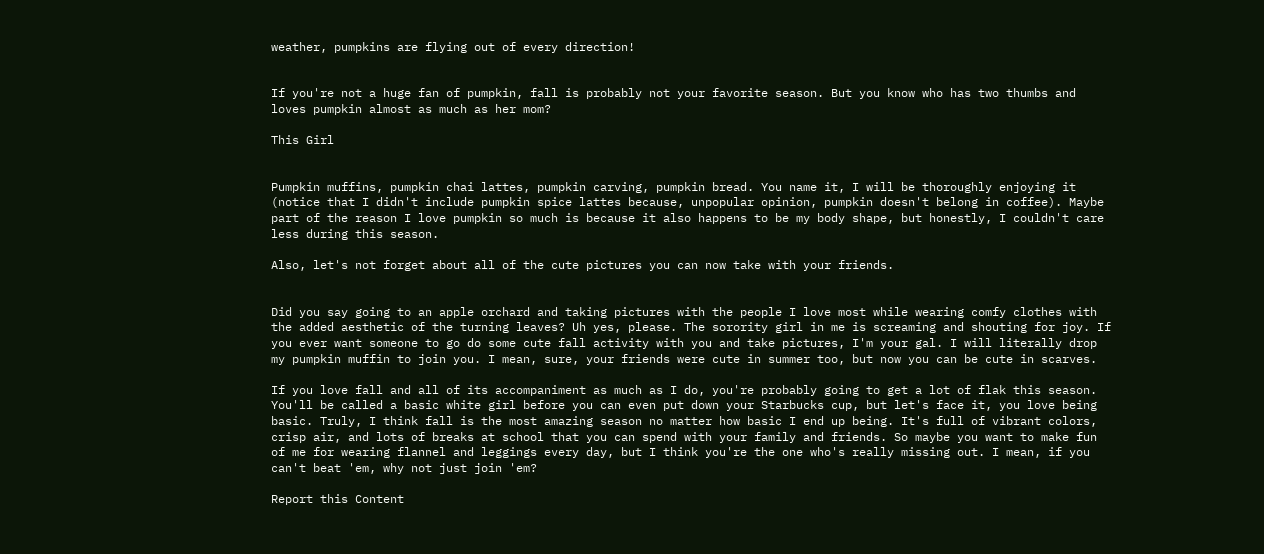weather, pumpkins are flying out of every direction!


If you're not a huge fan of pumpkin, fall is probably not your favorite season. But you know who has two thumbs and loves pumpkin almost as much as her mom?

This Girl


Pumpkin muffins, pumpkin chai lattes, pumpkin carving, pumpkin bread. You name it, I will be thoroughly enjoying it (notice that I didn't include pumpkin spice lattes because, unpopular opinion, pumpkin doesn't belong in coffee). Maybe part of the reason I love pumpkin so much is because it also happens to be my body shape, but honestly, I couldn't care less during this season.

Also, let's not forget about all of the cute pictures you can now take with your friends.


Did you say going to an apple orchard and taking pictures with the people I love most while wearing comfy clothes with the added aesthetic of the turning leaves? Uh yes, please. The sorority girl in me is screaming and shouting for joy. If you ever want someone to go do some cute fall activity with you and take pictures, I'm your gal. I will literally drop my pumpkin muffin to join you. I mean, sure, your friends were cute in summer too, but now you can be cute in scarves.

If you love fall and all of its accompaniment as much as I do, you're probably going to get a lot of flak this season. You'll be called a basic white girl before you can even put down your Starbucks cup, but let's face it, you love being basic. Truly, I think fall is the most amazing season no matter how basic I end up being. It's full of vibrant colors, crisp air, and lots of breaks at school that you can spend with your family and friends. So maybe you want to make fun of me for wearing flannel and leggings every day, but I think you're the one who's really missing out. I mean, if you can't beat 'em, why not just join 'em?

Report this Content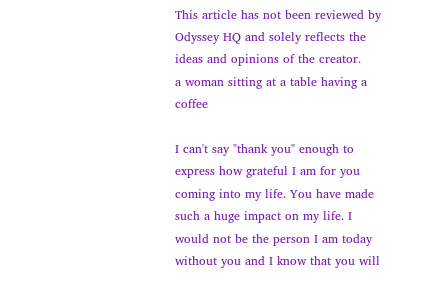This article has not been reviewed by Odyssey HQ and solely reflects the ideas and opinions of the creator.
a woman sitting at a table having a coffee

I can't say "thank you" enough to express how grateful I am for you coming into my life. You have made such a huge impact on my life. I would not be the person I am today without you and I know that you will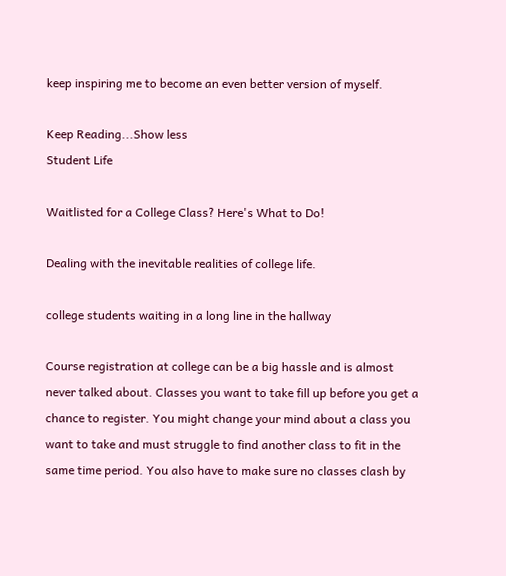keep inspiring me to become an even better version of myself.

Keep Reading...Show less
Student Life

Waitlisted for a College Class? Here's What to Do!

Dealing with the inevitable realities of college life.

college students waiting in a long line in the hallway

Course registration at college can be a big hassle and is almost never talked about. Classes you want to take fill up before you get a chance to register. You might change your mind about a class you want to take and must struggle to find another class to fit in the same time period. You also have to make sure no classes clash by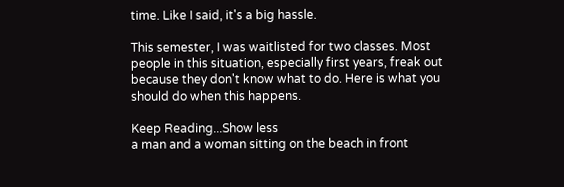time. Like I said, it's a big hassle.

This semester, I was waitlisted for two classes. Most people in this situation, especially first years, freak out because they don't know what to do. Here is what you should do when this happens.

Keep Reading...Show less
a man and a woman sitting on the beach in front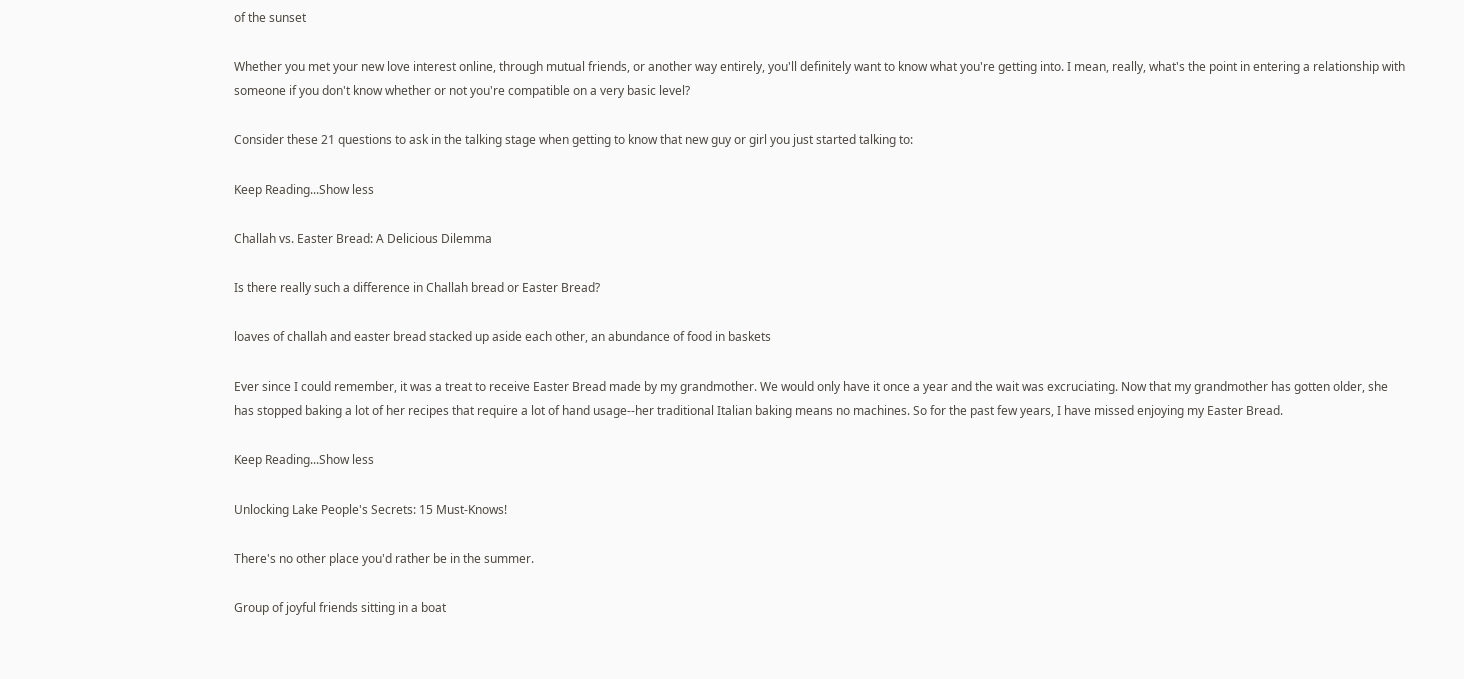of the sunset

Whether you met your new love interest online, through mutual friends, or another way entirely, you'll definitely want to know what you're getting into. I mean, really, what's the point in entering a relationship with someone if you don't know whether or not you're compatible on a very basic level?

Consider these 21 questions to ask in the talking stage when getting to know that new guy or girl you just started talking to:

Keep Reading...Show less

Challah vs. Easter Bread: A Delicious Dilemma

Is there really such a difference in Challah bread or Easter Bread?

loaves of challah and easter bread stacked up aside each other, an abundance of food in baskets

Ever since I could remember, it was a treat to receive Easter Bread made by my grandmother. We would only have it once a year and the wait was excruciating. Now that my grandmother has gotten older, she has stopped baking a lot of her recipes that require a lot of hand usage--her traditional Italian baking means no machines. So for the past few years, I have missed enjoying my Easter Bread.

Keep Reading...Show less

Unlocking Lake People's Secrets: 15 Must-Knows!

There's no other place you'd rather be in the summer.

Group of joyful friends sitting in a boat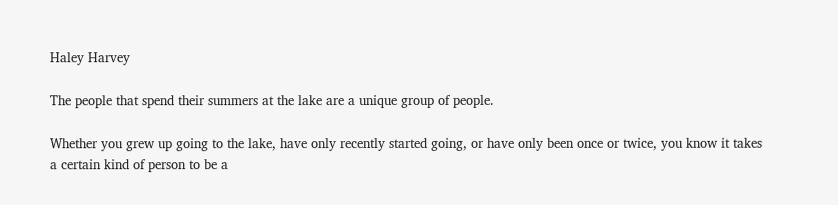Haley Harvey

The people that spend their summers at the lake are a unique group of people.

Whether you grew up going to the lake, have only recently started going, or have only been once or twice, you know it takes a certain kind of person to be a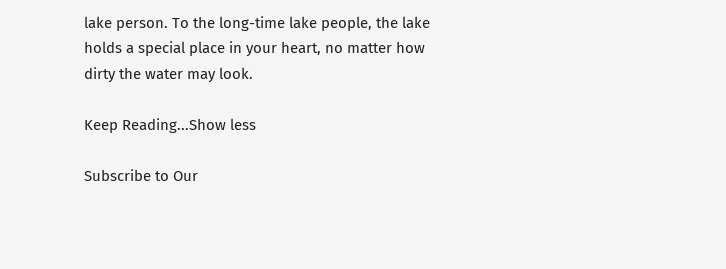lake person. To the long-time lake people, the lake holds a special place in your heart, no matter how dirty the water may look.

Keep Reading...Show less

Subscribe to Our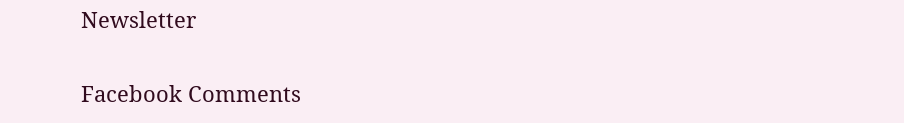Newsletter

Facebook Comments